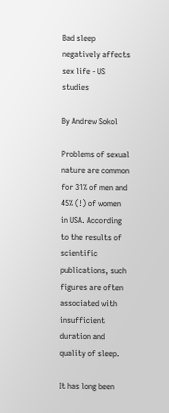Bad sleep negatively affects sex life - US studies

By Andrew Sokol

Problems of sexual nature are common for 31% of men and 45% (!) of women in USA. According to the results of scientific publications, such figures are often associated with insufficient duration and quality of sleep.

It has long been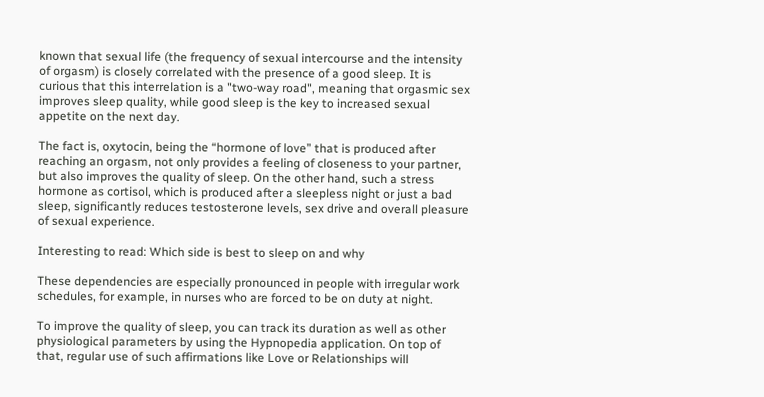known that sexual life (the frequency of sexual intercourse and the intensity of orgasm) is closely correlated with the presence of a good sleep. It is curious that this interrelation is a "two-way road", meaning that orgasmic sex improves sleep quality, while good sleep is the key to increased sexual appetite on the next day.

The fact is, oxytocin, being the “hormone of love” that is produced after reaching an orgasm, not only provides a feeling of closeness to your partner, but also improves the quality of sleep. On the other hand, such a stress hormone as cortisol, which is produced after a sleepless night or just a bad sleep, significantly reduces testosterone levels, sex drive and overall pleasure of sexual experience.

Interesting to read: Which side is best to sleep on and why

These dependencies are especially pronounced in people with irregular work schedules, for example, in nurses who are forced to be on duty at night.

To improve the quality of sleep, you can track its duration as well as other physiological parameters by using the Hypnopedia application. On top of that, regular use of such affirmations like Love or Relationships will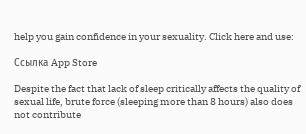help you gain confidence in your sexuality. Click here and use:

Ссылка App Store

Despite the fact that lack of sleep critically affects the quality of sexual life, brute force (sleeping more than 8 hours) also does not contribute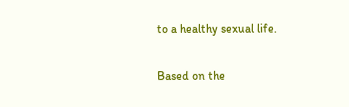to a healthy sexual life.

Based on the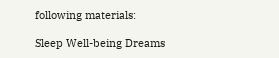following materials:

Sleep Well-being Dreams